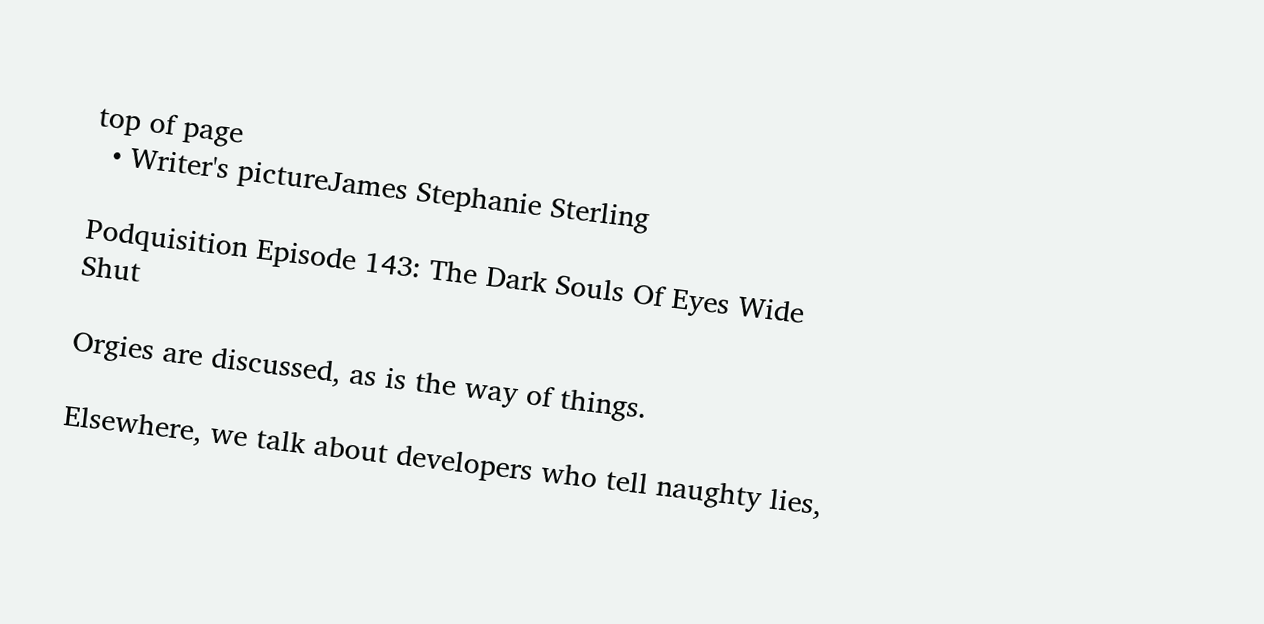top of page
  • Writer's pictureJames Stephanie Sterling

Podquisition Episode 143: The Dark Souls Of Eyes Wide Shut

Orgies are discussed, as is the way of things.

Elsewhere, we talk about developers who tell naughty lies,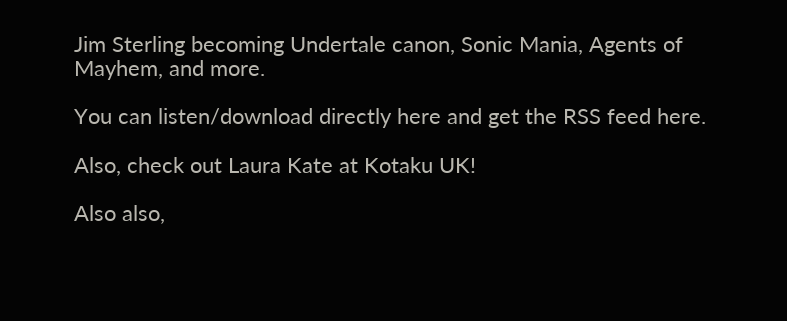Jim Sterling becoming Undertale canon, Sonic Mania, Agents of Mayhem, and more.

You can listen/download directly here and get the RSS feed here.

Also, check out Laura Kate at Kotaku UK!

Also also,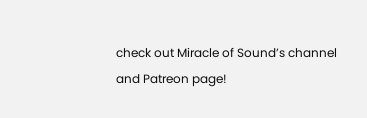check out Miracle of Sound’s channel and Patreon page!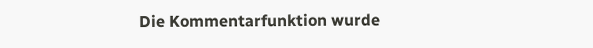Die Kommentarfunktion wurde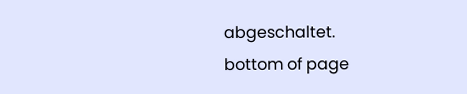abgeschaltet.
bottom of page